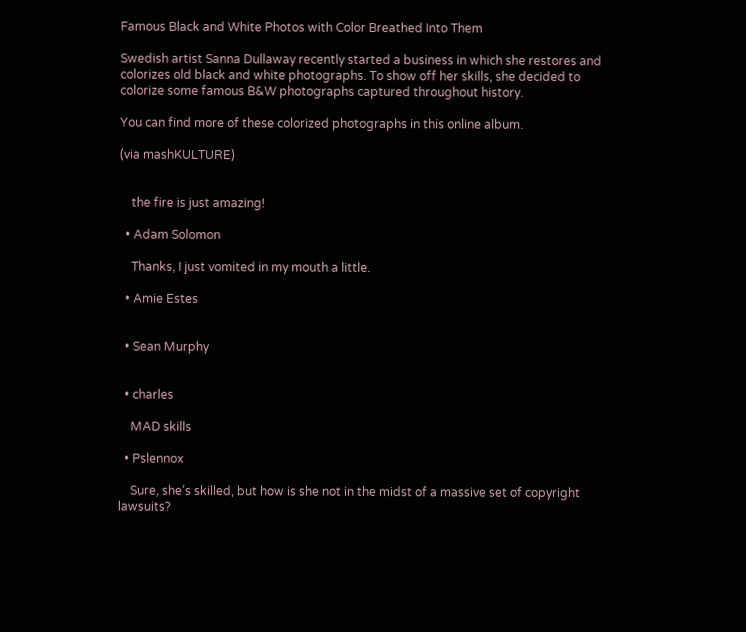Famous Black and White Photos with Color Breathed Into Them

Swedish artist Sanna Dullaway recently started a business in which she restores and colorizes old black and white photographs. To show off her skills, she decided to colorize some famous B&W photographs captured throughout history.

You can find more of these colorized photographs in this online album.

(via mashKULTURE)


    the fire is just amazing!

  • Adam Solomon

    Thanks, I just vomited in my mouth a little.

  • Amie Estes


  • Sean Murphy


  • charles

    MAD skills

  • Pslennox

    Sure, she’s skilled, but how is she not in the midst of a massive set of copyright lawsuits?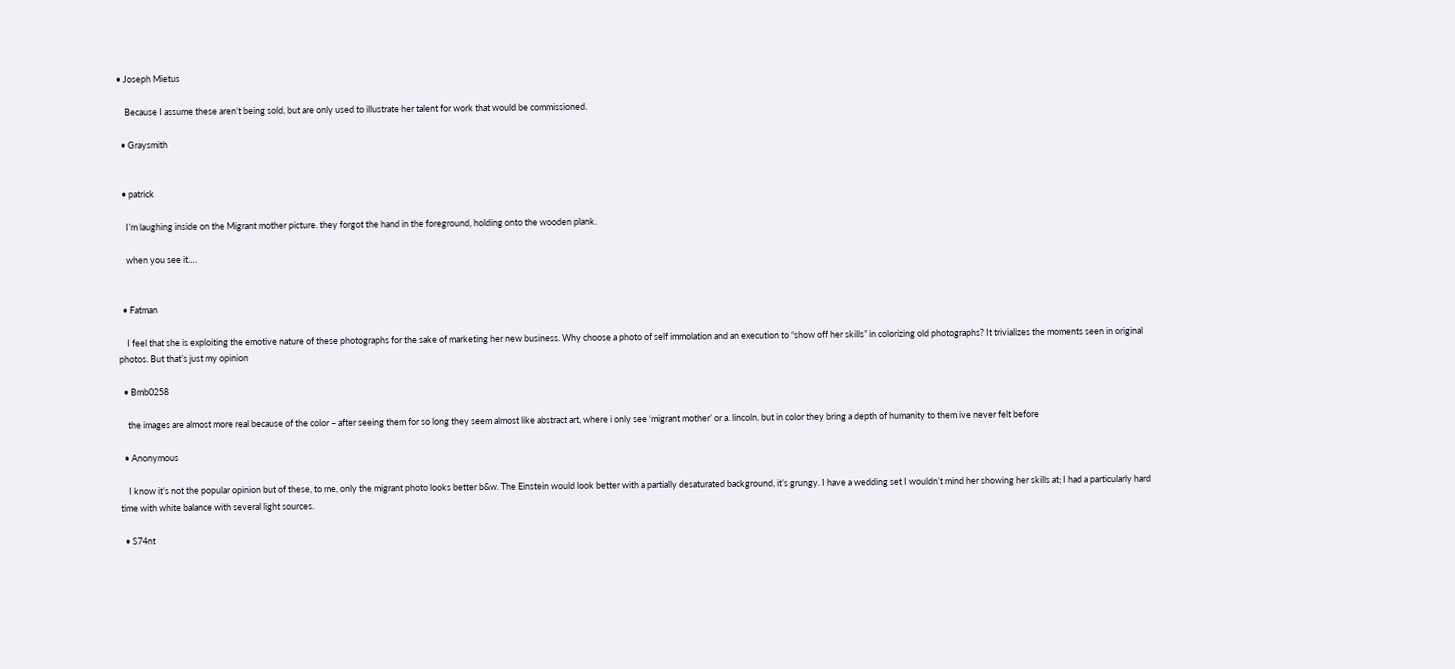• Joseph Mietus

    Because I assume these aren’t being sold, but are only used to illustrate her talent for work that would be commissioned.

  • Graysmith


  • patrick

    I’m laughing inside on the Migrant mother picture. they forgot the hand in the foreground, holding onto the wooden plank.

    when you see it….


  • Fatman

    I feel that she is exploiting the emotive nature of these photographs for the sake of marketing her new business. Why choose a photo of self immolation and an execution to “show off her skills” in colorizing old photographs? It trivializes the moments seen in original photos. But that’s just my opinion

  • Bmb0258

    the images are almost more real because of the color – after seeing them for so long they seem almost like abstract art, where i only see ‘migrant mother’ or a. lincoln. but in color they bring a depth of humanity to them ive never felt before

  • Anonymous

    I know it’s not the popular opinion but of these, to me, only the migrant photo looks better b&w. The Einstein would look better with a partially desaturated background, it’s grungy. I have a wedding set I wouldn’t mind her showing her skills at; I had a particularly hard time with white balance with several light sources.

  • S74nt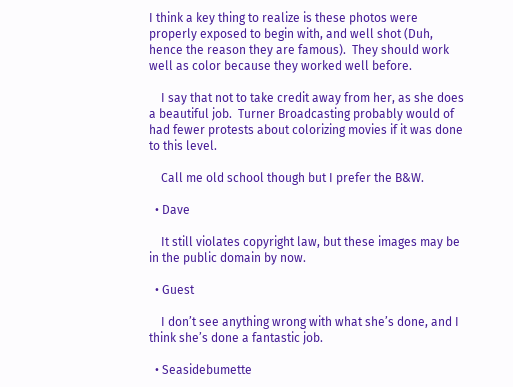I think a key thing to realize is these photos were properly exposed to begin with, and well shot (Duh, hence the reason they are famous).  They should work well as color because they worked well before.

    I say that not to take credit away from her, as she does a beautiful job.  Turner Broadcasting probably would of had fewer protests about colorizing movies if it was done to this level.

    Call me old school though but I prefer the B&W.

  • Dave

    It still violates copyright law, but these images may be in the public domain by now.

  • Guest

    I don’t see anything wrong with what she’s done, and I think she’s done a fantastic job.

  • Seasidebumette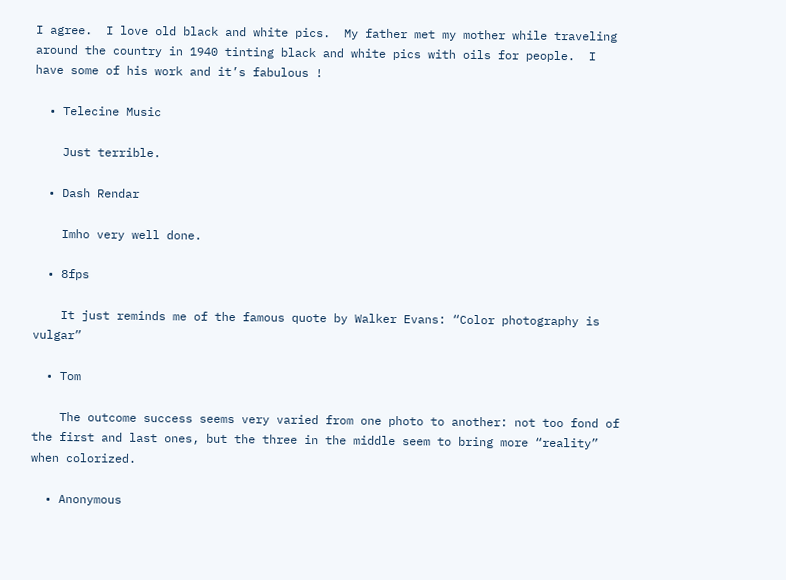I agree.  I love old black and white pics.  My father met my mother while traveling around the country in 1940 tinting black and white pics with oils for people.  I have some of his work and it’s fabulous !

  • Telecine Music

    Just terrible.

  • Dash Rendar

    Imho very well done.

  • 8fps

    It just reminds me of the famous quote by Walker Evans: “Color photography is vulgar”

  • Tom

    The outcome success seems very varied from one photo to another: not too fond of the first and last ones, but the three in the middle seem to bring more “reality” when colorized.

  • Anonymous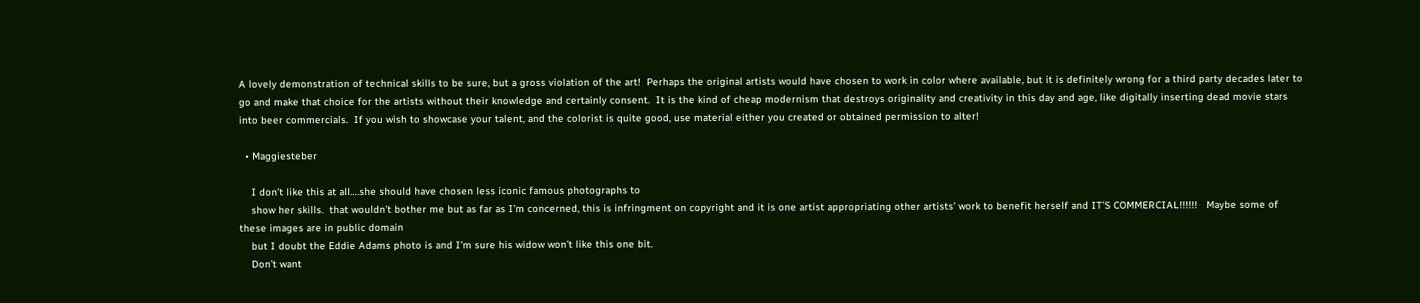A lovely demonstration of technical skills to be sure, but a gross violation of the art!  Perhaps the original artists would have chosen to work in color where available, but it is definitely wrong for a third party decades later to go and make that choice for the artists without their knowledge and certainly consent.  It is the kind of cheap modernism that destroys originality and creativity in this day and age, like digitally inserting dead movie stars into beer commercials.  If you wish to showcase your talent, and the colorist is quite good, use material either you created or obtained permission to alter!

  • Maggiesteber

    I don’t like this at all….she should have chosen less iconic famous photographs to
    show her skills.  that wouldn’t bother me but as far as I’m concerned, this is infringment on copyright and it is one artist appropriating other artists’ work to benefit herself and IT’S COMMERCIAL!!!!!!   Maybe some of these images are in public domain
    but I doubt the Eddie Adams photo is and I’m sure his widow won’t like this one bit.
    Don’t want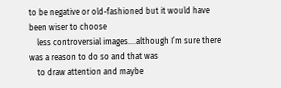to be negative or old-fashioned but it would have been wiser to choose
    less controversial images….although I’m sure there was a reason to do so and that was
    to draw attention and maybe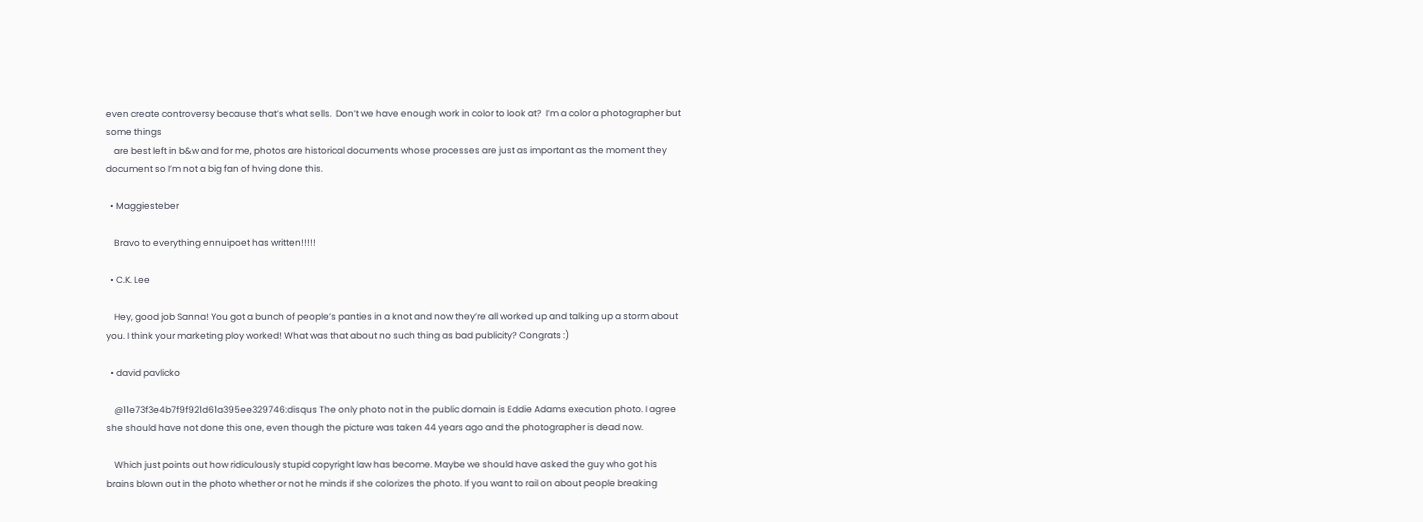even create controversy because that’s what sells.  Don’t we have enough work in color to look at?  I’m a color a photographer but some things
    are best left in b&w and for me, photos are historical documents whose processes are just as important as the moment they document so I’m not a big fan of hving done this.

  • Maggiesteber

    Bravo to everything ennuipoet has written!!!!!

  • C.K. Lee

    Hey, good job Sanna! You got a bunch of people’s panties in a knot and now they’re all worked up and talking up a storm about you. I think your marketing ploy worked! What was that about no such thing as bad publicity? Congrats :)

  • david pavlicko

    @11e73f3e4b7f9f921d61a395ee329746:disqus The only photo not in the public domain is Eddie Adams execution photo. I agree she should have not done this one, even though the picture was taken 44 years ago and the photographer is dead now.

    Which just points out how ridiculously stupid copyright law has become. Maybe we should have asked the guy who got his brains blown out in the photo whether or not he minds if she colorizes the photo. If you want to rail on about people breaking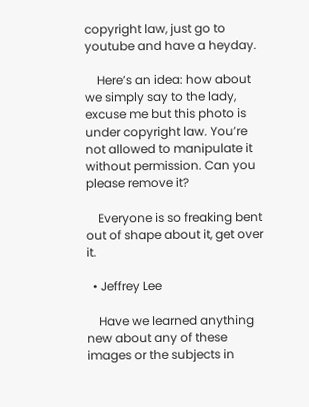copyright law, just go to youtube and have a heyday.

    Here’s an idea: how about we simply say to the lady, excuse me but this photo is under copyright law. You’re not allowed to manipulate it without permission. Can you please remove it?

    Everyone is so freaking bent out of shape about it, get over it.

  • Jeffrey Lee

    Have we learned anything new about any of these images or the subjects in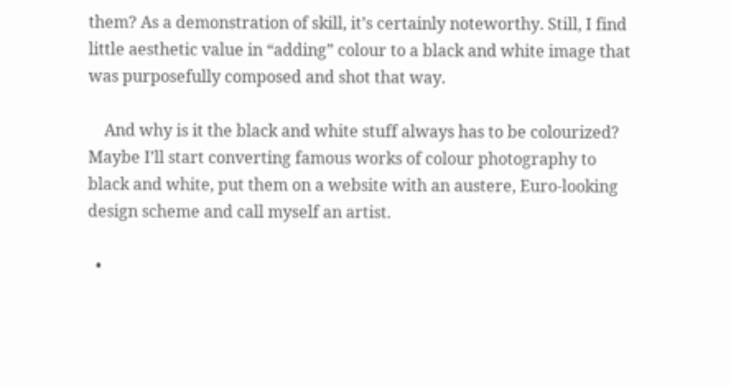them? As a demonstration of skill, it’s certainly noteworthy. Still, I find little aesthetic value in “adding” colour to a black and white image that was purposefully composed and shot that way.

    And why is it the black and white stuff always has to be colourized? Maybe I’ll start converting famous works of colour photography to black and white, put them on a website with an austere, Euro-looking design scheme and call myself an artist.

  •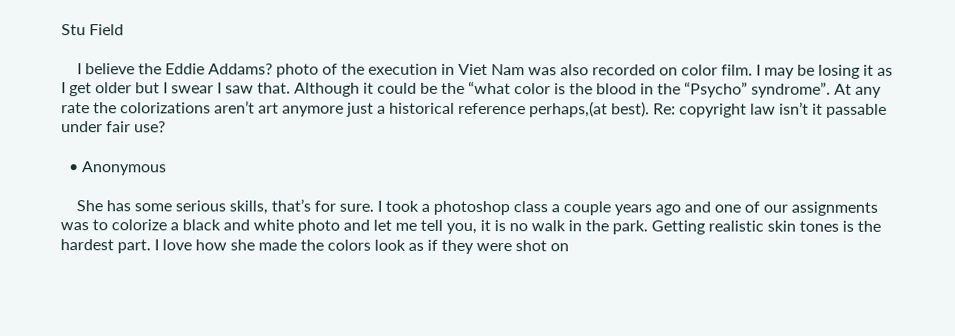Stu Field

    I believe the Eddie Addams? photo of the execution in Viet Nam was also recorded on color film. I may be losing it as I get older but I swear I saw that. Although it could be the “what color is the blood in the “Psycho” syndrome”. At any rate the colorizations aren’t art anymore just a historical reference perhaps,(at best). Re: copyright law isn’t it passable under fair use?

  • Anonymous

    She has some serious skills, that’s for sure. I took a photoshop class a couple years ago and one of our assignments was to colorize a black and white photo and let me tell you, it is no walk in the park. Getting realistic skin tones is the hardest part. I love how she made the colors look as if they were shot on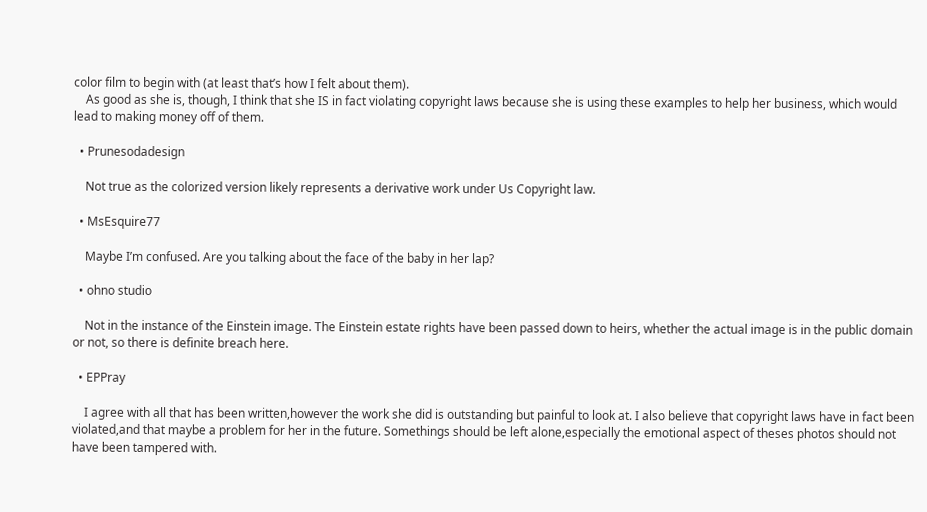color film to begin with (at least that’s how I felt about them).
    As good as she is, though, I think that she IS in fact violating copyright laws because she is using these examples to help her business, which would lead to making money off of them.

  • Prunesodadesign

    Not true as the colorized version likely represents a derivative work under Us Copyright law.

  • MsEsquire77

    Maybe I’m confused. Are you talking about the face of the baby in her lap?

  • ohno studio

    Not in the instance of the Einstein image. The Einstein estate rights have been passed down to heirs, whether the actual image is in the public domain or not, so there is definite breach here.

  • EPPray

    I agree with all that has been written,however the work she did is outstanding but painful to look at. I also believe that copyright laws have in fact been violated,and that maybe a problem for her in the future. Somethings should be left alone,especially the emotional aspect of theses photos should not have been tampered with.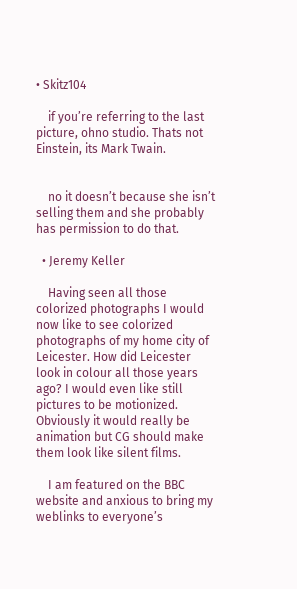• Skitz104

    if you’re referring to the last picture, ohno studio. Thats not Einstein, its Mark Twain.


    no it doesn’t because she isn’t selling them and she probably has permission to do that.

  • Jeremy Keller

    Having seen all those colorized photographs I would now like to see colorized photographs of my home city of Leicester. How did Leicester look in colour all those years ago? I would even like still pictures to be motionized. Obviously it would really be animation but CG should make them look like silent films.

    I am featured on the BBC website and anxious to bring my weblinks to everyone’s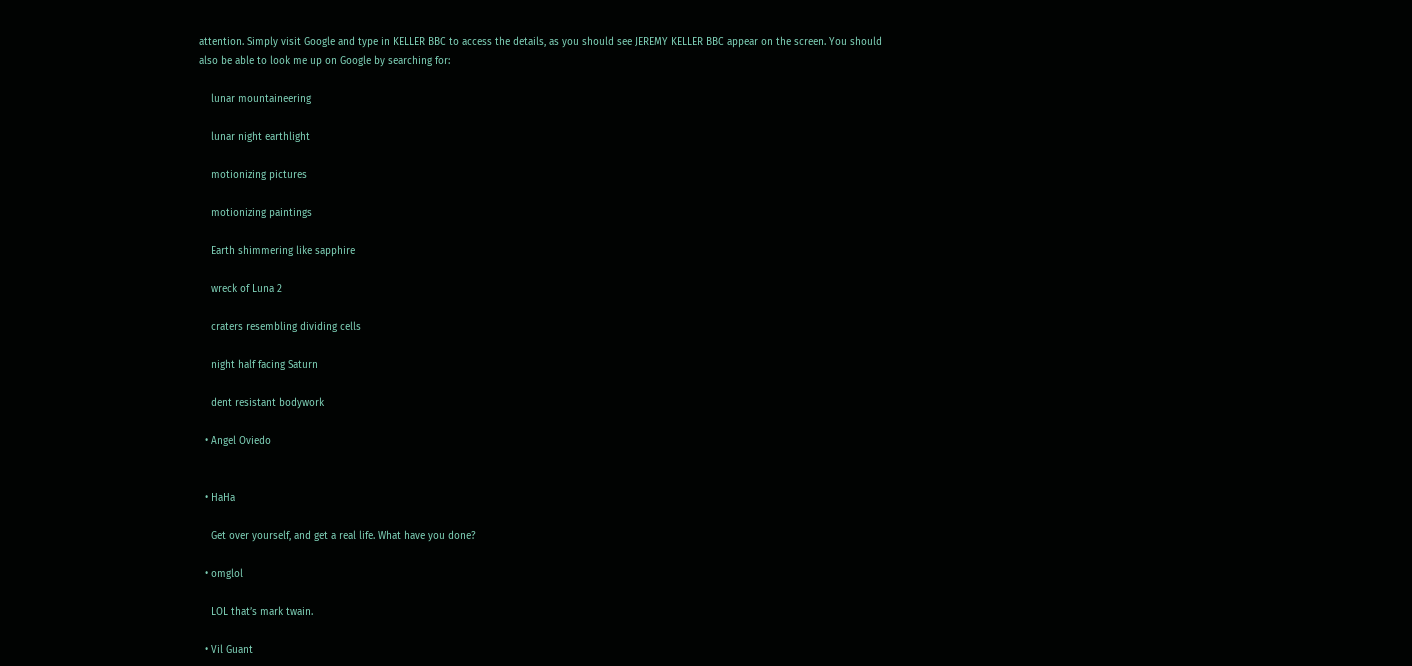attention. Simply visit Google and type in KELLER BBC to access the details, as you should see JEREMY KELLER BBC appear on the screen. You should also be able to look me up on Google by searching for:

    lunar mountaineering

    lunar night earthlight

    motionizing pictures

    motionizing paintings

    Earth shimmering like sapphire

    wreck of Luna 2

    craters resembling dividing cells

    night half facing Saturn

    dent resistant bodywork

  • Angel Oviedo


  • HaHa

    Get over yourself, and get a real life. What have you done?

  • omglol

    LOL that’s mark twain.

  • Vil Guant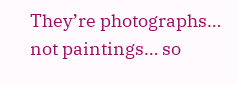They’re photographs… not paintings… so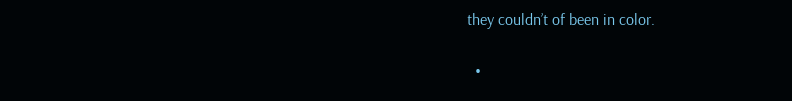they couldn’t of been in color.

  •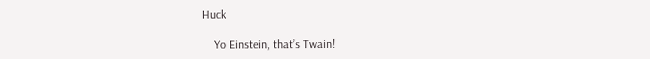Huck

    Yo Einstein, that’s Twain!